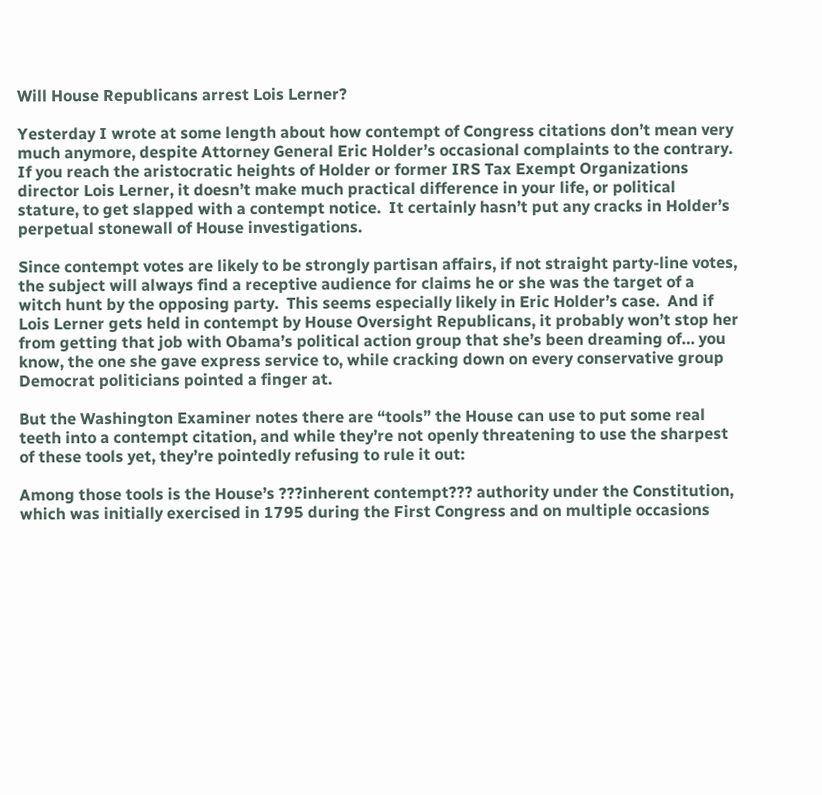Will House Republicans arrest Lois Lerner?

Yesterday I wrote at some length about how contempt of Congress citations don’t mean very much anymore, despite Attorney General Eric Holder’s occasional complaints to the contrary.  If you reach the aristocratic heights of Holder or former IRS Tax Exempt Organizations director Lois Lerner, it doesn’t make much practical difference in your life, or political stature, to get slapped with a contempt notice.  It certainly hasn’t put any cracks in Holder’s perpetual stonewall of House investigations.

Since contempt votes are likely to be strongly partisan affairs, if not straight party-line votes, the subject will always find a receptive audience for claims he or she was the target of a witch hunt by the opposing party.  This seems especially likely in Eric Holder’s case.  And if Lois Lerner gets held in contempt by House Oversight Republicans, it probably won’t stop her from getting that job with Obama’s political action group that she’s been dreaming of… you know, the one she gave express service to, while cracking down on every conservative group Democrat politicians pointed a finger at.

But the Washington Examiner notes there are “tools” the House can use to put some real teeth into a contempt citation, and while they’re not openly threatening to use the sharpest of these tools yet, they’re pointedly refusing to rule it out:

Among those tools is the House’s ???inherent contempt??? authority under the Constitution, which was initially exercised in 1795 during the First Congress and on multiple occasions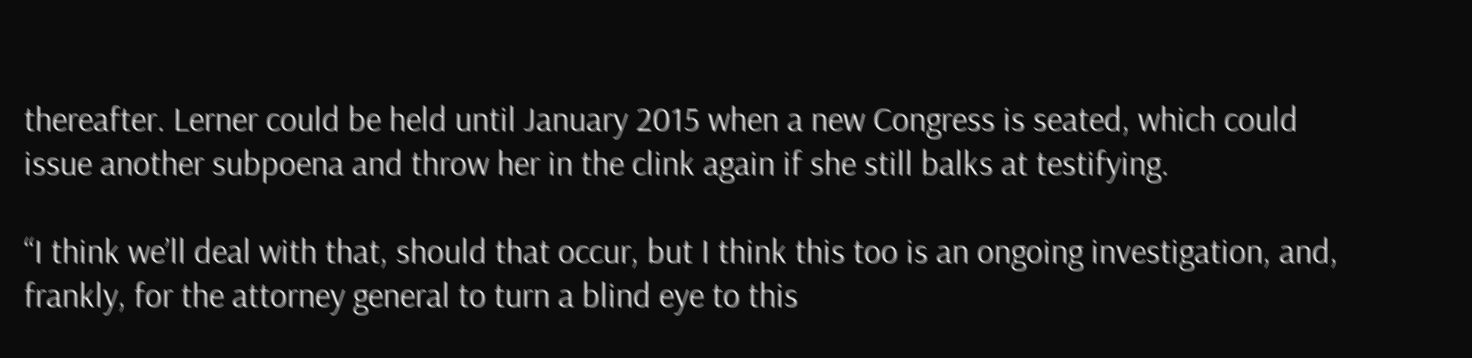thereafter. Lerner could be held until January 2015 when a new Congress is seated, which could issue another subpoena and throw her in the clink again if she still balks at testifying.

“I think we’ll deal with that, should that occur, but I think this too is an ongoing investigation, and, frankly, for the attorney general to turn a blind eye to this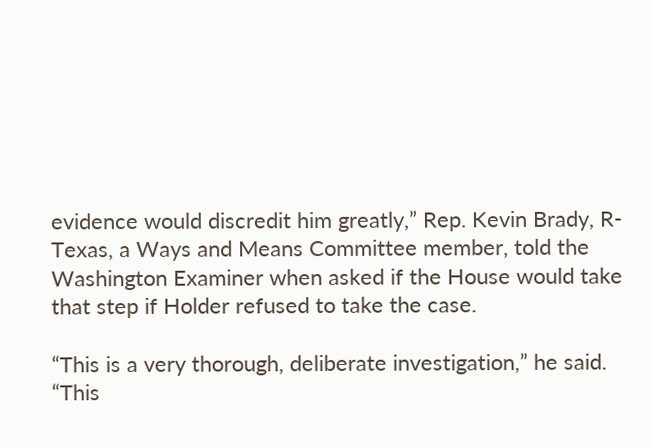evidence would discredit him greatly,” Rep. Kevin Brady, R-Texas, a Ways and Means Committee member, told the Washington Examiner when asked if the House would take that step if Holder refused to take the case.

“This is a very thorough, deliberate investigation,” he said. “This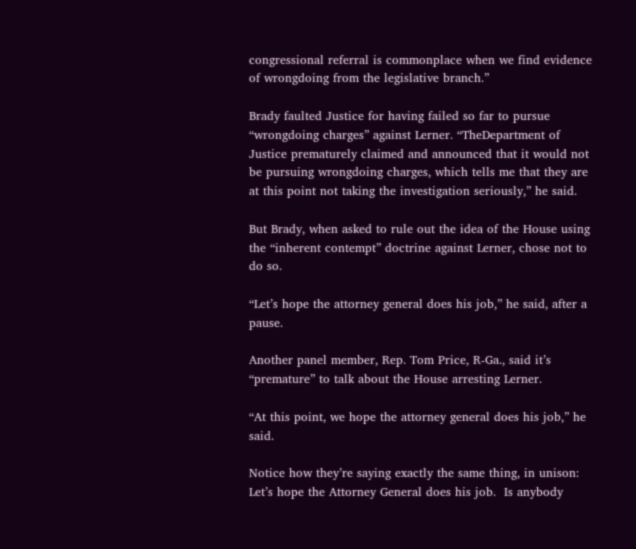congressional referral is commonplace when we find evidence of wrongdoing from the legislative branch.”

Brady faulted Justice for having failed so far to pursue “wrongdoing charges” against Lerner. “TheDepartment of Justice prematurely claimed and announced that it would not be pursuing wrongdoing charges, which tells me that they are at this point not taking the investigation seriously,” he said.

But Brady, when asked to rule out the idea of the House using the “inherent contempt” doctrine against Lerner, chose not to do so.

“Let’s hope the attorney general does his job,” he said, after a pause.

Another panel member, Rep. Tom Price, R-Ga., said it’s “premature” to talk about the House arresting Lerner.

“At this point, we hope the attorney general does his job,” he said.

Notice how they’re saying exactly the same thing, in unison: Let’s hope the Attorney General does his job.  Is anybody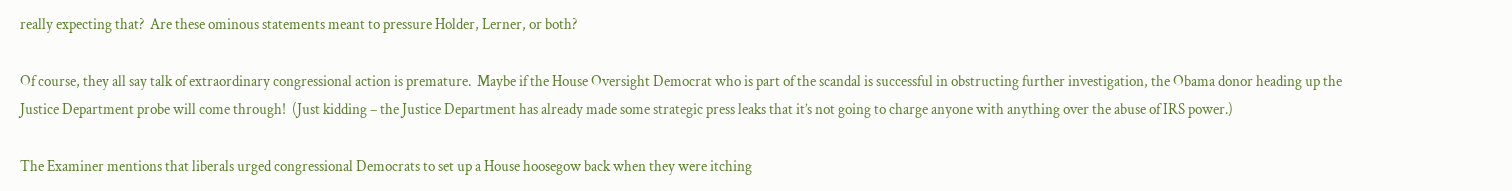really expecting that?  Are these ominous statements meant to pressure Holder, Lerner, or both?

Of course, they all say talk of extraordinary congressional action is premature.  Maybe if the House Oversight Democrat who is part of the scandal is successful in obstructing further investigation, the Obama donor heading up the Justice Department probe will come through!  (Just kidding – the Justice Department has already made some strategic press leaks that it’s not going to charge anyone with anything over the abuse of IRS power.)

The Examiner mentions that liberals urged congressional Democrats to set up a House hoosegow back when they were itching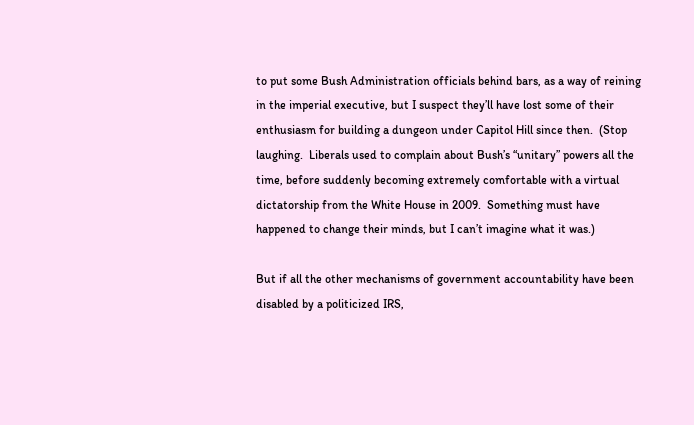to put some Bush Administration officials behind bars, as a way of reining in the imperial executive, but I suspect they’ll have lost some of their enthusiasm for building a dungeon under Capitol Hill since then.  (Stop laughing.  Liberals used to complain about Bush’s “unitary” powers all the time, before suddenly becoming extremely comfortable with a virtual dictatorship from the White House in 2009.  Something must have happened to change their minds, but I can’t imagine what it was.)

But if all the other mechanisms of government accountability have been disabled by a politicized IRS,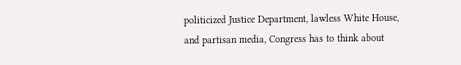politicized Justice Department, lawless White House, and partisan media, Congress has to think about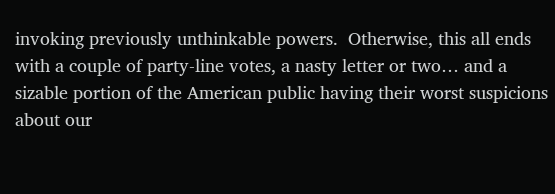invoking previously unthinkable powers.  Otherwise, this all ends with a couple of party-line votes, a nasty letter or two… and a sizable portion of the American public having their worst suspicions about our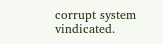corrupt system vindicated.